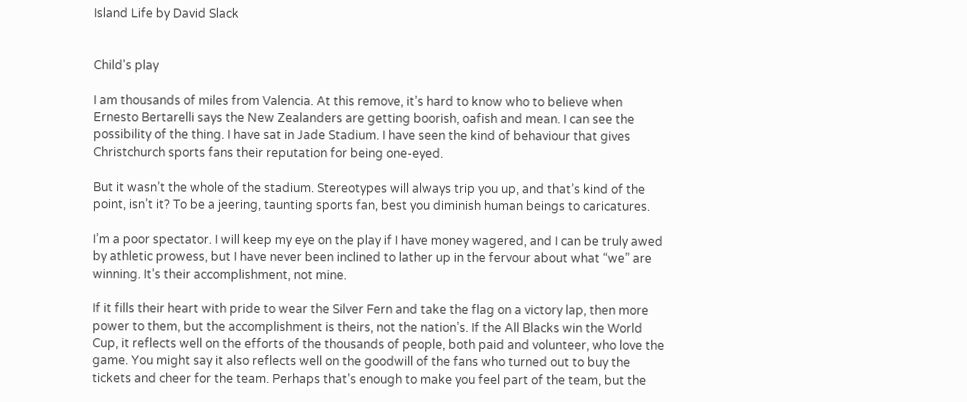Island Life by David Slack


Child's play

I am thousands of miles from Valencia. At this remove, it’s hard to know who to believe when Ernesto Bertarelli says the New Zealanders are getting boorish, oafish and mean. I can see the possibility of the thing. I have sat in Jade Stadium. I have seen the kind of behaviour that gives Christchurch sports fans their reputation for being one-eyed.

But it wasn’t the whole of the stadium. Stereotypes will always trip you up, and that’s kind of the point, isn’t it? To be a jeering, taunting sports fan, best you diminish human beings to caricatures.

I’m a poor spectator. I will keep my eye on the play if I have money wagered, and I can be truly awed by athletic prowess, but I have never been inclined to lather up in the fervour about what “we” are winning. It’s their accomplishment, not mine.

If it fills their heart with pride to wear the Silver Fern and take the flag on a victory lap, then more power to them, but the accomplishment is theirs, not the nation’s. If the All Blacks win the World Cup, it reflects well on the efforts of the thousands of people, both paid and volunteer, who love the game. You might say it also reflects well on the goodwill of the fans who turned out to buy the tickets and cheer for the team. Perhaps that’s enough to make you feel part of the team, but the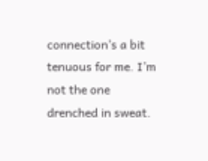connection’s a bit tenuous for me. I’m not the one drenched in sweat.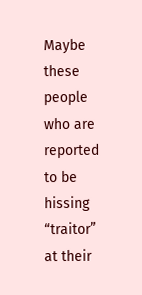Maybe these people who are reported to be hissing “traitor” at their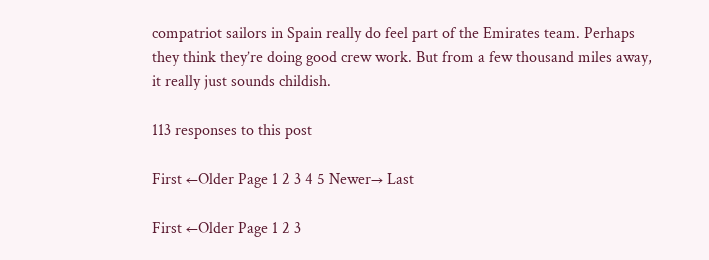compatriot sailors in Spain really do feel part of the Emirates team. Perhaps they think they’re doing good crew work. But from a few thousand miles away, it really just sounds childish.

113 responses to this post

First ←Older Page 1 2 3 4 5 Newer→ Last

First ←Older Page 1 2 3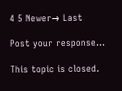4 5 Newer→ Last

Post your response…

This topic is closed.